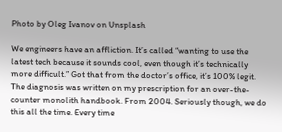Photo by Oleg Ivanov on Unsplash

We engineers have an affliction. It’s called “wanting to use the latest tech because it sounds cool, even though it’s technically more difficult.” Got that from the doctor’s office, it’s 100% legit. The diagnosis was written on my prescription for an over-the-counter monolith handbook. From 2004. Seriously though, we do this all the time. Every time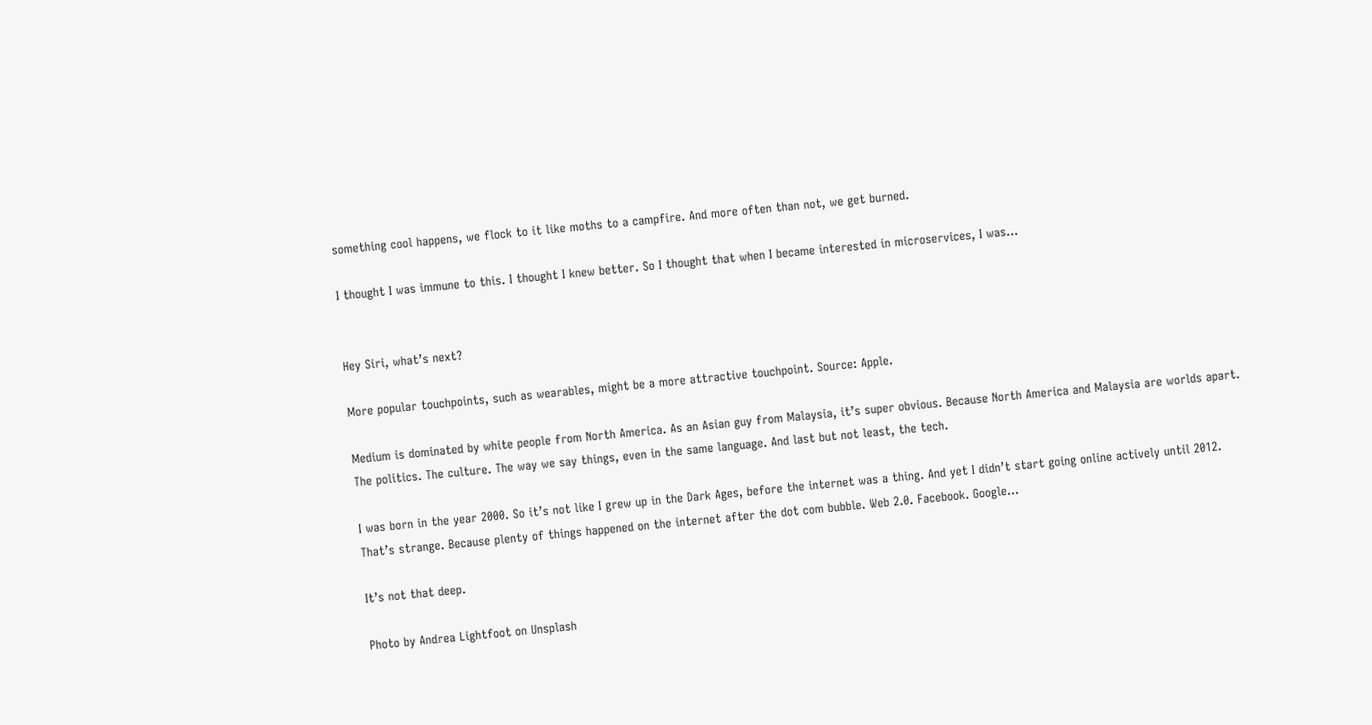something cool happens, we flock to it like moths to a campfire. And more often than not, we get burned.

I thought I was immune to this. I thought I knew better. So I thought that when I became interested in microservices, I was…


Hey Siri, what’s next?

More popular touchpoints, such as wearables, might be a more attractive touchpoint. Source: Apple.

Medium is dominated by white people from North America. As an Asian guy from Malaysia, it’s super obvious. Because North America and Malaysia are worlds apart. The politics. The culture. The way we say things, even in the same language. And last but not least, the tech.

I was born in the year 2000. So it’s not like I grew up in the Dark Ages, before the internet was a thing. And yet I didn’t start going online actively until 2012. That’s strange. Because plenty of things happened on the internet after the dot com bubble. Web 2.0. Facebook. Google…

It’s not that deep.

Photo by Andrea Lightfoot on Unsplash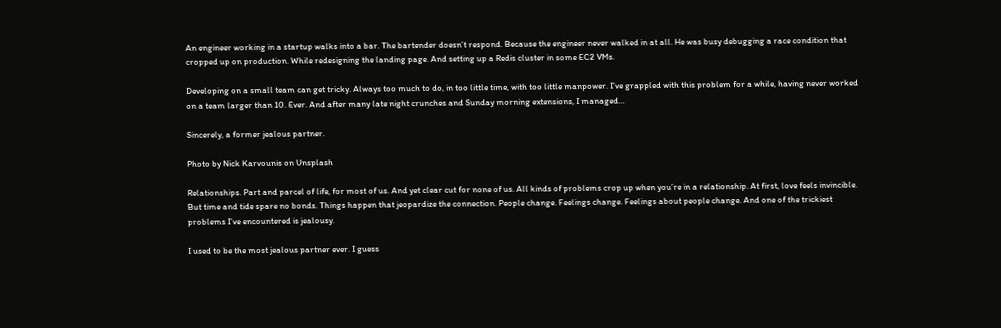An engineer working in a startup walks into a bar. The bartender doesn’t respond. Because the engineer never walked in at all. He was busy debugging a race condition that cropped up on production. While redesigning the landing page. And setting up a Redis cluster in some EC2 VMs.

Developing on a small team can get tricky. Always too much to do, in too little time, with too little manpower. I’ve grappled with this problem for a while, having never worked on a team larger than 10. Ever. And after many late night crunches and Sunday morning extensions, I managed…

Sincerely, a former jealous partner.

Photo by Nick Karvounis on Unsplash

Relationships. Part and parcel of life, for most of us. And yet clear cut for none of us. All kinds of problems crop up when you’re in a relationship. At first, love feels invincible. But time and tide spare no bonds. Things happen that jeopardize the connection. People change. Feelings change. Feelings about people change. And one of the trickiest problems I’ve encountered is jealousy.

I used to be the most jealous partner ever. I guess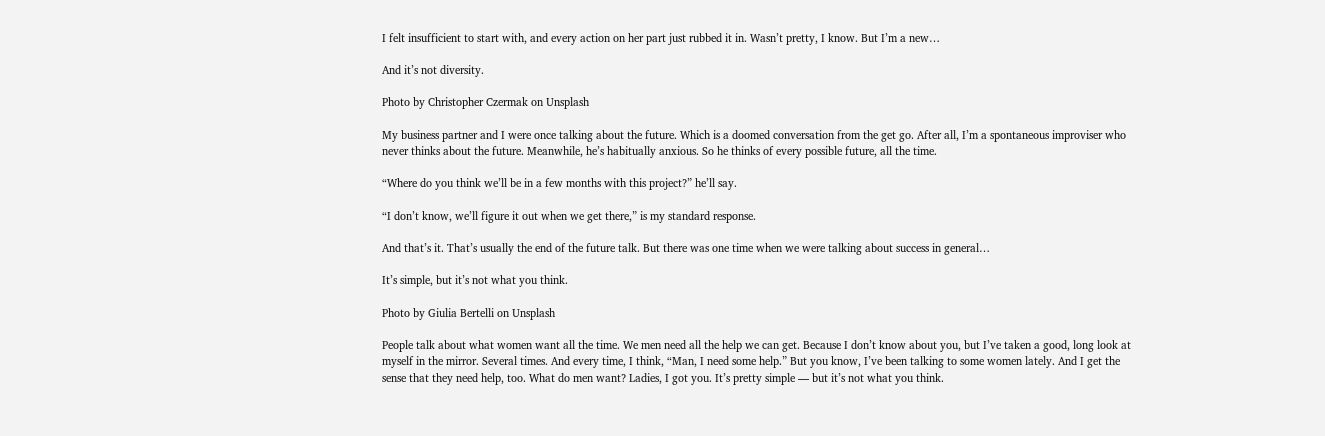I felt insufficient to start with, and every action on her part just rubbed it in. Wasn’t pretty, I know. But I’m a new…

And it’s not diversity.

Photo by Christopher Czermak on Unsplash

My business partner and I were once talking about the future. Which is a doomed conversation from the get go. After all, I’m a spontaneous improviser who never thinks about the future. Meanwhile, he’s habitually anxious. So he thinks of every possible future, all the time.

“Where do you think we’ll be in a few months with this project?” he’ll say.

“I don’t know, we’ll figure it out when we get there,” is my standard response.

And that’s it. That’s usually the end of the future talk. But there was one time when we were talking about success in general…

It’s simple, but it’s not what you think.

Photo by Giulia Bertelli on Unsplash

People talk about what women want all the time. We men need all the help we can get. Because I don’t know about you, but I’ve taken a good, long look at myself in the mirror. Several times. And every time, I think, “Man, I need some help.” But you know, I’ve been talking to some women lately. And I get the sense that they need help, too. What do men want? Ladies, I got you. It’s pretty simple — but it’s not what you think.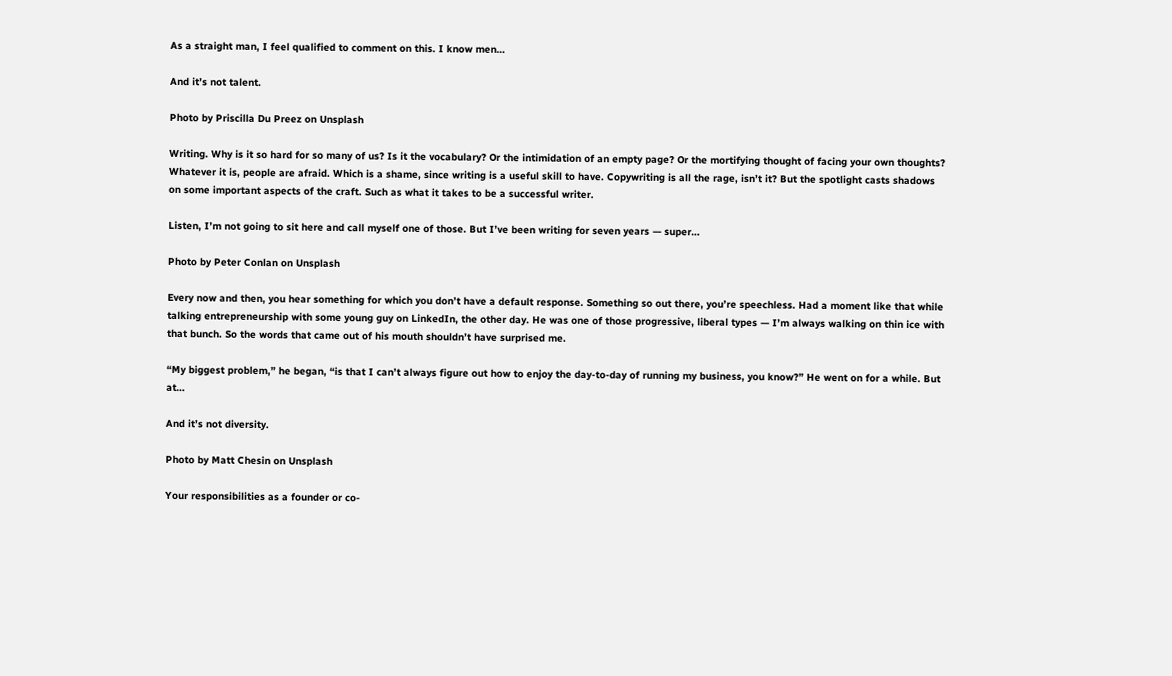As a straight man, I feel qualified to comment on this. I know men…

And it’s not talent.

Photo by Priscilla Du Preez on Unsplash

Writing. Why is it so hard for so many of us? Is it the vocabulary? Or the intimidation of an empty page? Or the mortifying thought of facing your own thoughts? Whatever it is, people are afraid. Which is a shame, since writing is a useful skill to have. Copywriting is all the rage, isn’t it? But the spotlight casts shadows on some important aspects of the craft. Such as what it takes to be a successful writer.

Listen, I’m not going to sit here and call myself one of those. But I’ve been writing for seven years — super…

Photo by Peter Conlan on Unsplash

Every now and then, you hear something for which you don’t have a default response. Something so out there, you’re speechless. Had a moment like that while talking entrepreneurship with some young guy on LinkedIn, the other day. He was one of those progressive, liberal types — I’m always walking on thin ice with that bunch. So the words that came out of his mouth shouldn’t have surprised me.

“My biggest problem,” he began, “is that I can’t always figure out how to enjoy the day-to-day of running my business, you know?” He went on for a while. But at…

And it’s not diversity.

Photo by Matt Chesin on Unsplash

Your responsibilities as a founder or co-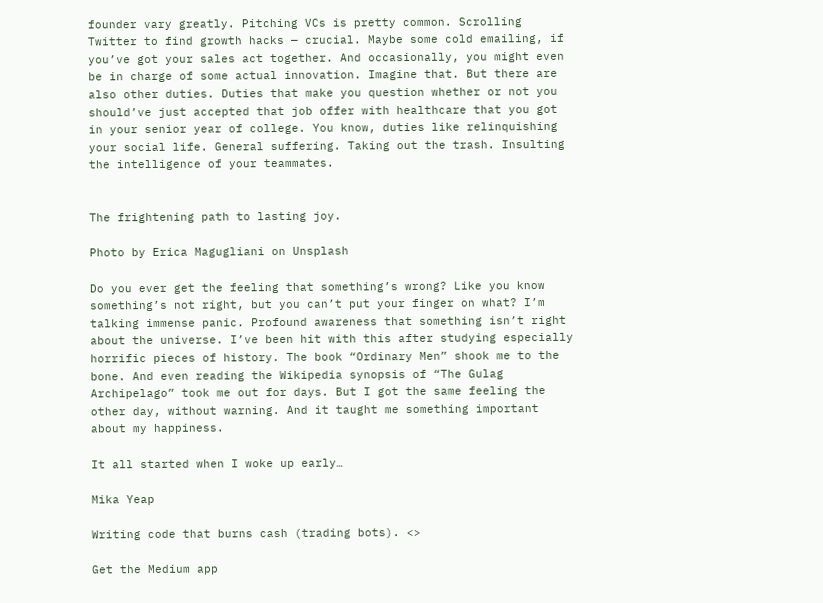founder vary greatly. Pitching VCs is pretty common. Scrolling Twitter to find growth hacks — crucial. Maybe some cold emailing, if you’ve got your sales act together. And occasionally, you might even be in charge of some actual innovation. Imagine that. But there are also other duties. Duties that make you question whether or not you should’ve just accepted that job offer with healthcare that you got in your senior year of college. You know, duties like relinquishing your social life. General suffering. Taking out the trash. Insulting the intelligence of your teammates.


The frightening path to lasting joy.

Photo by Erica Magugliani on Unsplash

Do you ever get the feeling that something’s wrong? Like you know something’s not right, but you can’t put your finger on what? I’m talking immense panic. Profound awareness that something isn’t right about the universe. I’ve been hit with this after studying especially horrific pieces of history. The book “Ordinary Men” shook me to the bone. And even reading the Wikipedia synopsis of “The Gulag Archipelago” took me out for days. But I got the same feeling the other day, without warning. And it taught me something important about my happiness.

It all started when I woke up early…

Mika Yeap

Writing code that burns cash (trading bots). <>

Get the Medium app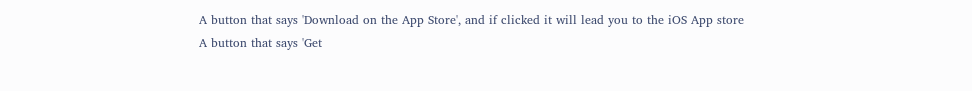A button that says 'Download on the App Store', and if clicked it will lead you to the iOS App store
A button that says 'Get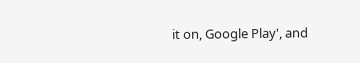it on, Google Play', and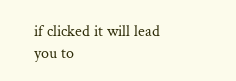if clicked it will lead you to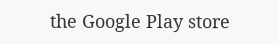the Google Play store